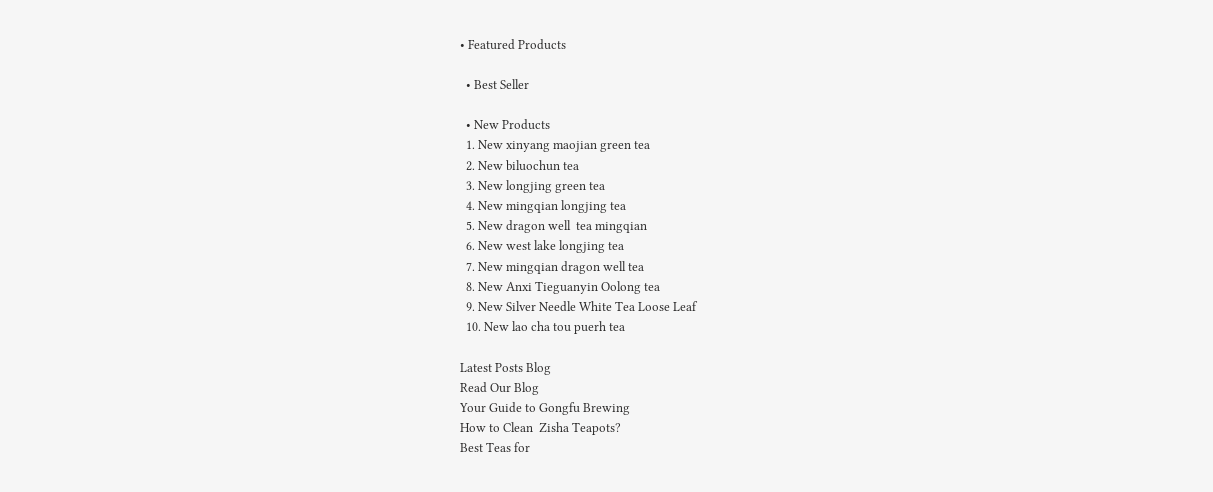• Featured Products

  • Best Seller

  • New Products
  1. New xinyang maojian green tea
  2. New biluochun tea
  3. New longjing green tea
  4. New mingqian longjing tea
  5. New dragon well  tea mingqian
  6. New west lake longjing tea
  7. New mingqian dragon well tea
  8. New Anxi Tieguanyin Oolong tea
  9. New Silver Needle White Tea Loose Leaf
  10. New lao cha tou puerh tea

Latest Posts Blog
Read Our Blog
Your Guide to Gongfu Brewing
How to Clean  Zisha Teapots?
Best Teas for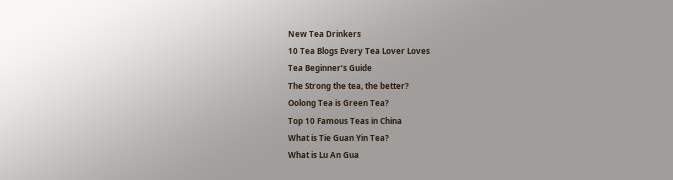New Tea Drinkers
10 Tea Blogs Every Tea Lover Loves
Tea Beginner’s Guide
The Strong the tea, the better?
Oolong Tea is Green Tea?
Top 10 Famous Teas in China
What is Tie Guan Yin Tea?
What is Lu An Gua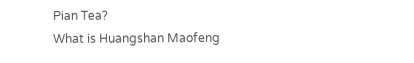Pian Tea?
What is Huangshan Maofeng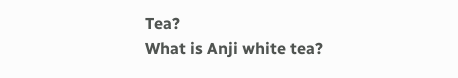Tea?
What is Anji white tea?